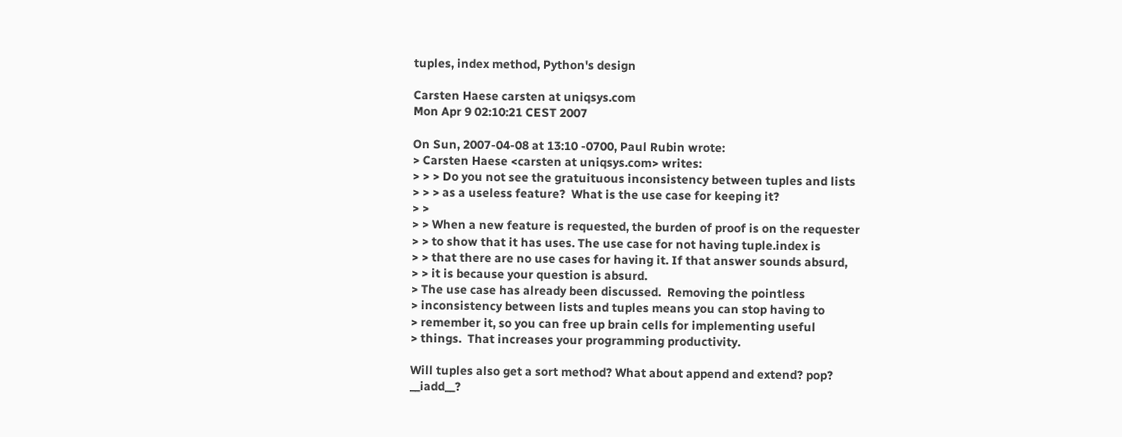tuples, index method, Python's design

Carsten Haese carsten at uniqsys.com
Mon Apr 9 02:10:21 CEST 2007

On Sun, 2007-04-08 at 13:10 -0700, Paul Rubin wrote:
> Carsten Haese <carsten at uniqsys.com> writes:
> > > Do you not see the gratuituous inconsistency between tuples and lists
> > > as a useless feature?  What is the use case for keeping it?
> >
> > When a new feature is requested, the burden of proof is on the requester
> > to show that it has uses. The use case for not having tuple.index is
> > that there are no use cases for having it. If that answer sounds absurd,
> > it is because your question is absurd.
> The use case has already been discussed.  Removing the pointless
> inconsistency between lists and tuples means you can stop having to
> remember it, so you can free up brain cells for implementing useful
> things.  That increases your programming productivity.

Will tuples also get a sort method? What about append and extend? pop?
__iadd__?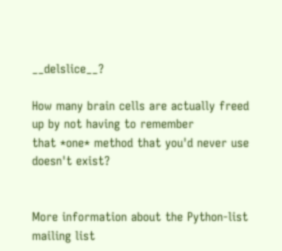__delslice__?

How many brain cells are actually freed up by not having to remember
that *one* method that you'd never use doesn't exist?


More information about the Python-list mailing list